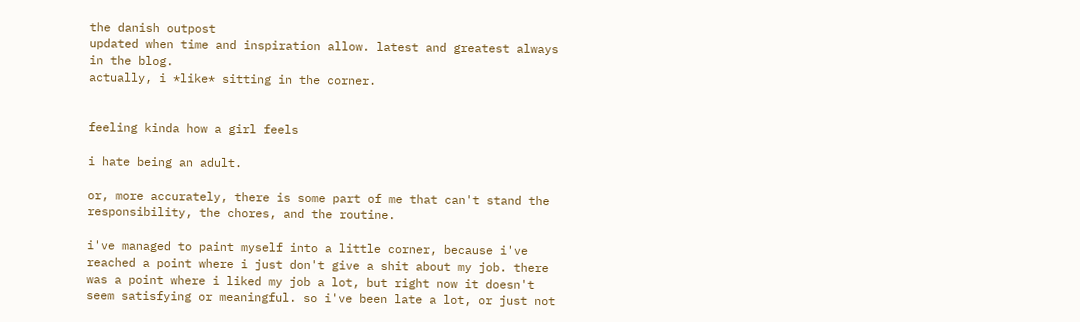the danish outpost
updated when time and inspiration allow. latest and greatest always in the blog.
actually, i *like* sitting in the corner.


feeling kinda how a girl feels

i hate being an adult.

or, more accurately, there is some part of me that can't stand the responsibility, the chores, and the routine.

i've managed to paint myself into a little corner, because i've reached a point where i just don't give a shit about my job. there was a point where i liked my job a lot, but right now it doesn't seem satisfying or meaningful. so i've been late a lot, or just not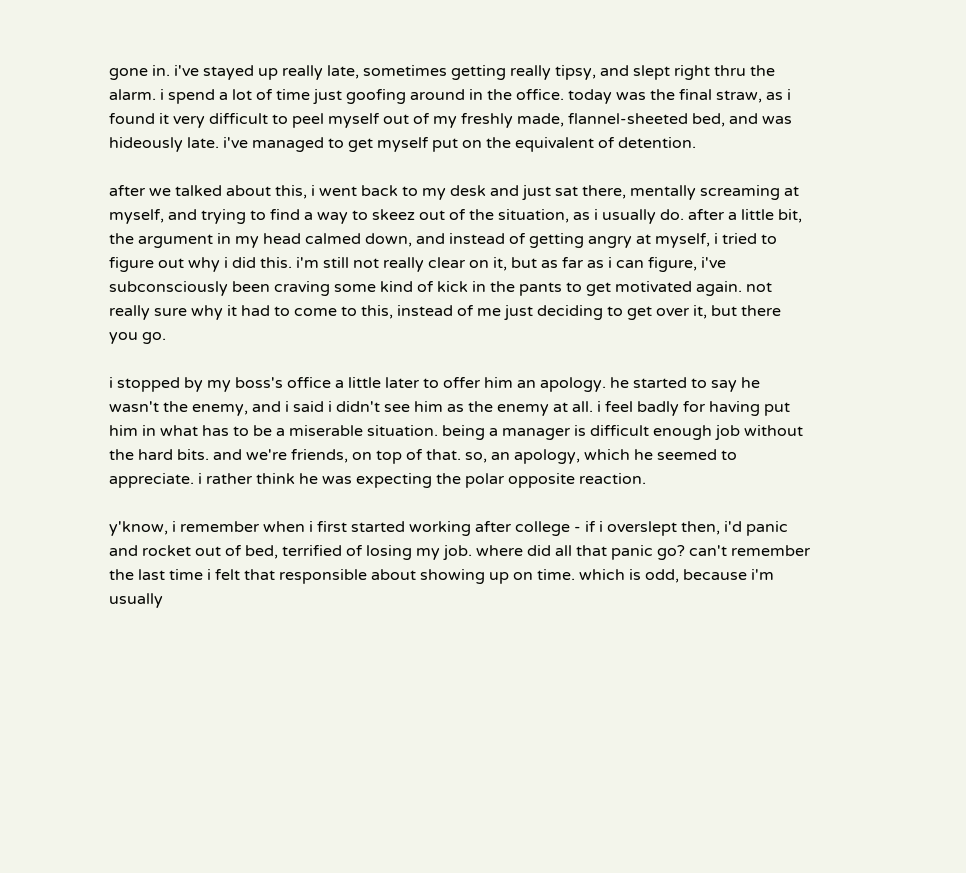gone in. i've stayed up really late, sometimes getting really tipsy, and slept right thru the alarm. i spend a lot of time just goofing around in the office. today was the final straw, as i found it very difficult to peel myself out of my freshly made, flannel-sheeted bed, and was hideously late. i've managed to get myself put on the equivalent of detention.

after we talked about this, i went back to my desk and just sat there, mentally screaming at myself, and trying to find a way to skeez out of the situation, as i usually do. after a little bit, the argument in my head calmed down, and instead of getting angry at myself, i tried to figure out why i did this. i'm still not really clear on it, but as far as i can figure, i've subconsciously been craving some kind of kick in the pants to get motivated again. not really sure why it had to come to this, instead of me just deciding to get over it, but there you go.

i stopped by my boss's office a little later to offer him an apology. he started to say he wasn't the enemy, and i said i didn't see him as the enemy at all. i feel badly for having put him in what has to be a miserable situation. being a manager is difficult enough job without the hard bits. and we're friends, on top of that. so, an apology, which he seemed to appreciate. i rather think he was expecting the polar opposite reaction.

y'know, i remember when i first started working after college - if i overslept then, i'd panic and rocket out of bed, terrified of losing my job. where did all that panic go? can't remember the last time i felt that responsible about showing up on time. which is odd, because i'm usually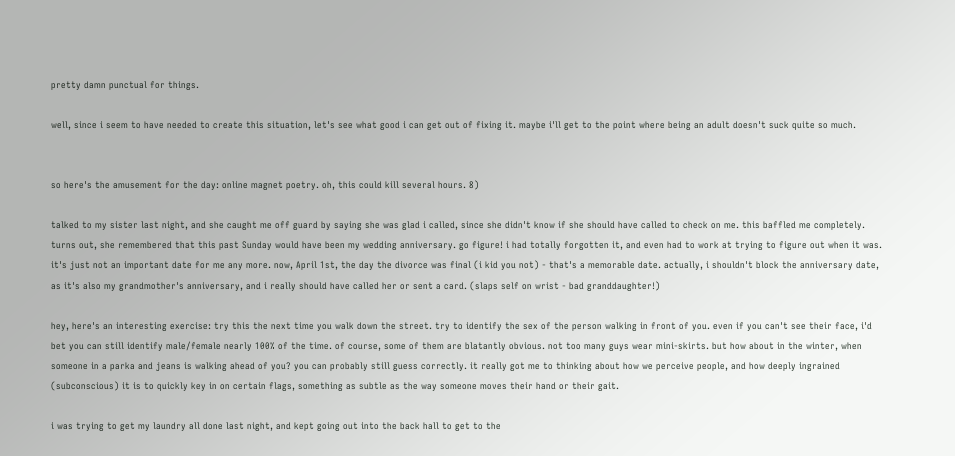pretty damn punctual for things.

well, since i seem to have needed to create this situation, let's see what good i can get out of fixing it. maybe i'll get to the point where being an adult doesn't suck quite so much.


so here's the amusement for the day: online magnet poetry. oh, this could kill several hours. 8)

talked to my sister last night, and she caught me off guard by saying she was glad i called, since she didn't know if she should have called to check on me. this baffled me completely. turns out, she remembered that this past Sunday would have been my wedding anniversary. go figure! i had totally forgotten it, and even had to work at trying to figure out when it was. it's just not an important date for me any more. now, April 1st, the day the divorce was final (i kid you not) - that's a memorable date. actually, i shouldn't block the anniversary date, as it's also my grandmother's anniversary, and i really should have called her or sent a card. (slaps self on wrist - bad granddaughter!)

hey, here's an interesting exercise: try this the next time you walk down the street. try to identify the sex of the person walking in front of you. even if you can't see their face, i'd bet you can still identify male/female nearly 100% of the time. of course, some of them are blatantly obvious. not too many guys wear mini-skirts. but how about in the winter, when someone in a parka and jeans is walking ahead of you? you can probably still guess correctly. it really got me to thinking about how we perceive people, and how deeply ingrained (subconscious) it is to quickly key in on certain flags, something as subtle as the way someone moves their hand or their gait.

i was trying to get my laundry all done last night, and kept going out into the back hall to get to the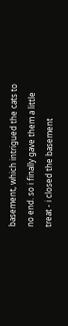basement, which intrigued the cats to no end. so i finally gave them a little treat - i closed the basement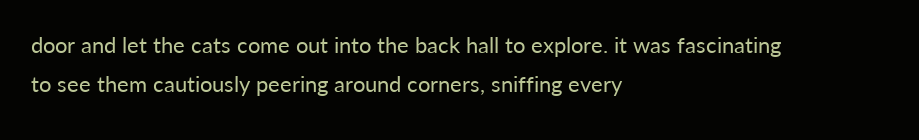door and let the cats come out into the back hall to explore. it was fascinating to see them cautiously peering around corners, sniffing every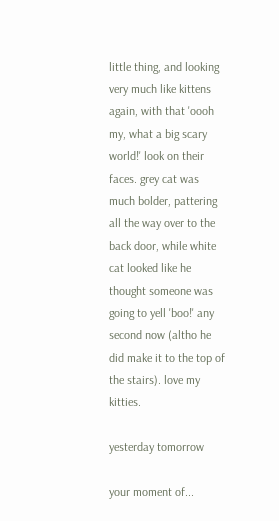little thing, and looking very much like kittens again, with that 'oooh my, what a big scary world!' look on their faces. grey cat was much bolder, pattering all the way over to the back door, while white cat looked like he thought someone was going to yell 'boo!' any second now (altho he did make it to the top of the stairs). love my kitties.

yesterday tomorrow

your moment of...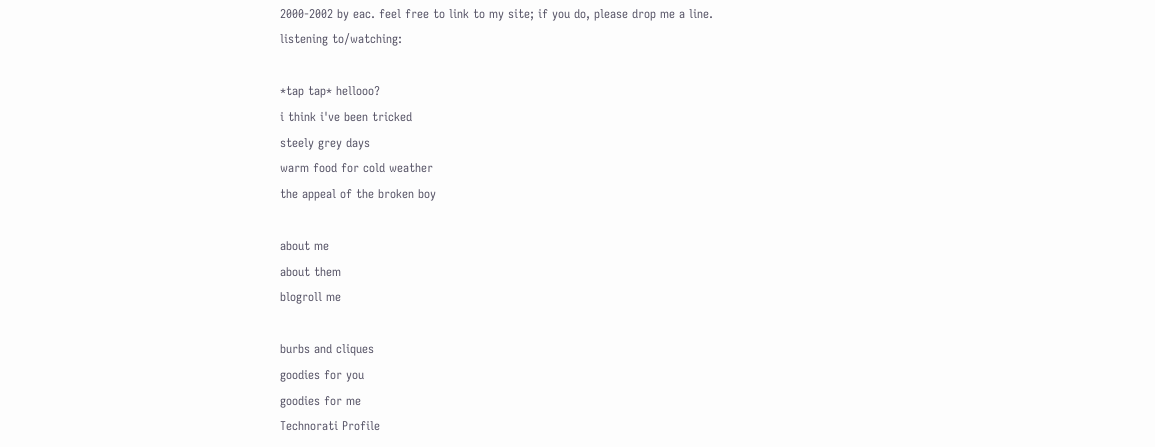2000-2002 by eac. feel free to link to my site; if you do, please drop me a line.
listening to/watching:

*tap tap* hellooo?
i think i've been tricked
steely grey days
warm food for cold weather
the appeal of the broken boy

about me
about them
blogroll me

burbs and cliques
goodies for you
goodies for me
Technorati Profile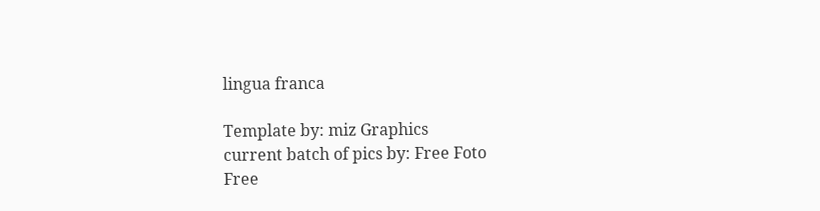lingua franca

Template by: miz Graphics
current batch of pics by: Free Foto
Free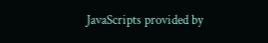JavaScripts provided by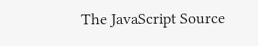The JavaScript Source